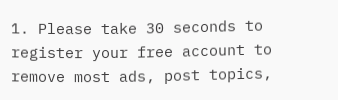1. Please take 30 seconds to register your free account to remove most ads, post topics,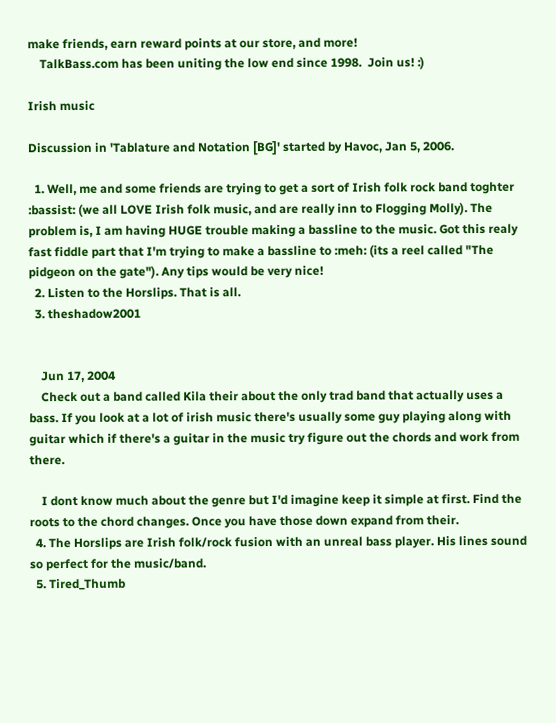make friends, earn reward points at our store, and more!
    TalkBass.com has been uniting the low end since 1998.  Join us! :)

Irish music

Discussion in 'Tablature and Notation [BG]' started by Havoc, Jan 5, 2006.

  1. Well, me and some friends are trying to get a sort of Irish folk rock band toghter :bassist: (we all LOVE Irish folk music, and are really inn to Flogging Molly). The problem is, I am having HUGE trouble making a bassline to the music. Got this realy fast fiddle part that I'm trying to make a bassline to :meh: (its a reel called "The pidgeon on the gate"). Any tips would be very nice!
  2. Listen to the Horslips. That is all.
  3. theshadow2001


    Jun 17, 2004
    Check out a band called Kila their about the only trad band that actually uses a bass. If you look at a lot of irish music there's usually some guy playing along with guitar which if there's a guitar in the music try figure out the chords and work from there.

    I dont know much about the genre but I'd imagine keep it simple at first. Find the roots to the chord changes. Once you have those down expand from their.
  4. The Horslips are Irish folk/rock fusion with an unreal bass player. His lines sound so perfect for the music/band.
  5. Tired_Thumb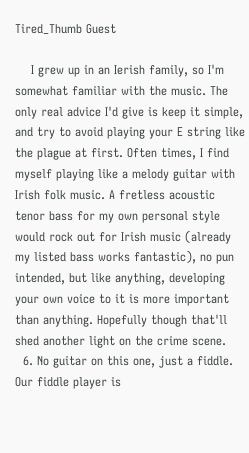Tired_Thumb Guest

    I grew up in an Ierish family, so I'm somewhat familiar with the music. The only real advice I'd give is keep it simple, and try to avoid playing your E string like the plague at first. Often times, I find myself playing like a melody guitar with Irish folk music. A fretless acoustic tenor bass for my own personal style would rock out for Irish music (already my listed bass works fantastic), no pun intended, but like anything, developing your own voice to it is more important than anything. Hopefully though that'll shed another light on the crime scene.
  6. No guitar on this one, just a fiddle. Our fiddle player is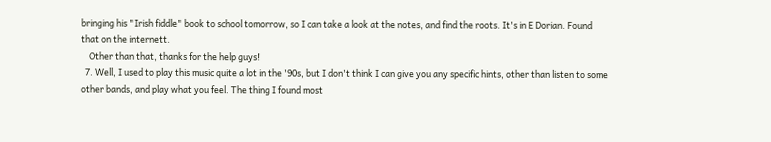bringing his "Irish fiddle" book to school tomorrow, so I can take a look at the notes, and find the roots. It's in E Dorian. Found that on the internett.
    Other than that, thanks for the help guys!
  7. Well, I used to play this music quite a lot in the '90s, but I don't think I can give you any specific hints, other than listen to some other bands, and play what you feel. The thing I found most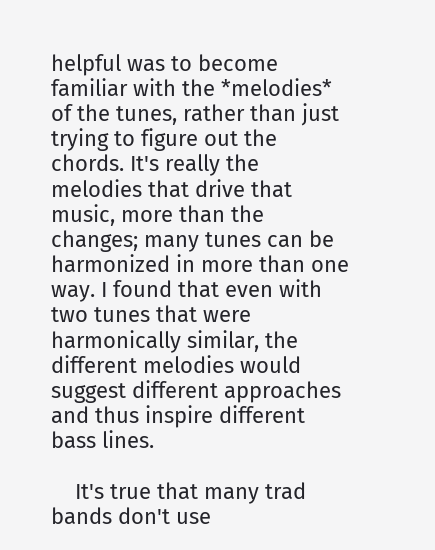helpful was to become familiar with the *melodies* of the tunes, rather than just trying to figure out the chords. It's really the melodies that drive that music, more than the changes; many tunes can be harmonized in more than one way. I found that even with two tunes that were harmonically similar, the different melodies would suggest different approaches and thus inspire different bass lines.

    It's true that many trad bands don't use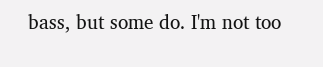bass, but some do. I'm not too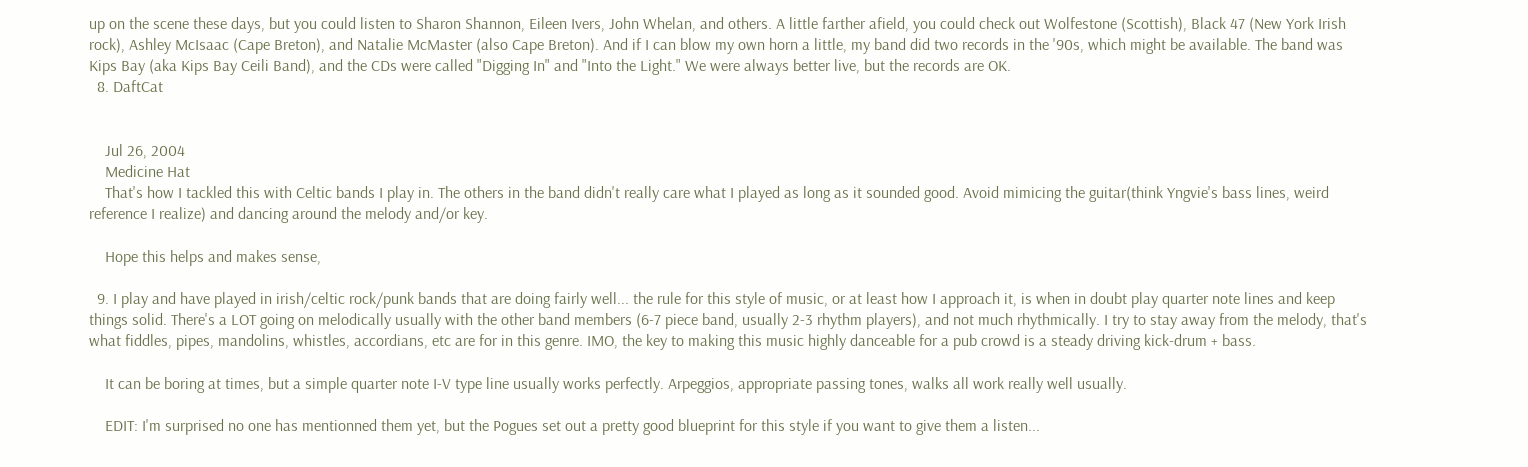up on the scene these days, but you could listen to Sharon Shannon, Eileen Ivers, John Whelan, and others. A little farther afield, you could check out Wolfestone (Scottish), Black 47 (New York Irish rock), Ashley McIsaac (Cape Breton), and Natalie McMaster (also Cape Breton). And if I can blow my own horn a little, my band did two records in the '90s, which might be available. The band was Kips Bay (aka Kips Bay Ceili Band), and the CDs were called "Digging In" and "Into the Light." We were always better live, but the records are OK.
  8. DaftCat


    Jul 26, 2004
    Medicine Hat
    That's how I tackled this with Celtic bands I play in. The others in the band didn't really care what I played as long as it sounded good. Avoid mimicing the guitar(think Yngvie's bass lines, weird reference I realize) and dancing around the melody and/or key.

    Hope this helps and makes sense,

  9. I play and have played in irish/celtic rock/punk bands that are doing fairly well... the rule for this style of music, or at least how I approach it, is when in doubt play quarter note lines and keep things solid. There's a LOT going on melodically usually with the other band members (6-7 piece band, usually 2-3 rhythm players), and not much rhythmically. I try to stay away from the melody, that's what fiddles, pipes, mandolins, whistles, accordians, etc are for in this genre. IMO, the key to making this music highly danceable for a pub crowd is a steady driving kick-drum + bass.

    It can be boring at times, but a simple quarter note I-V type line usually works perfectly. Arpeggios, appropriate passing tones, walks all work really well usually.

    EDIT: I'm surprised no one has mentionned them yet, but the Pogues set out a pretty good blueprint for this style if you want to give them a listen...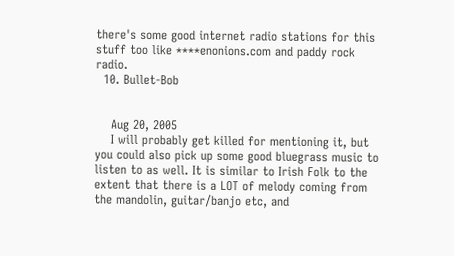there's some good internet radio stations for this stuff too like ****enonions.com and paddy rock radio.
  10. Bullet-Bob


    Aug 20, 2005
    I will probably get killed for mentioning it, but you could also pick up some good bluegrass music to listen to as well. It is similar to Irish Folk to the extent that there is a LOT of melody coming from the mandolin, guitar/banjo etc, and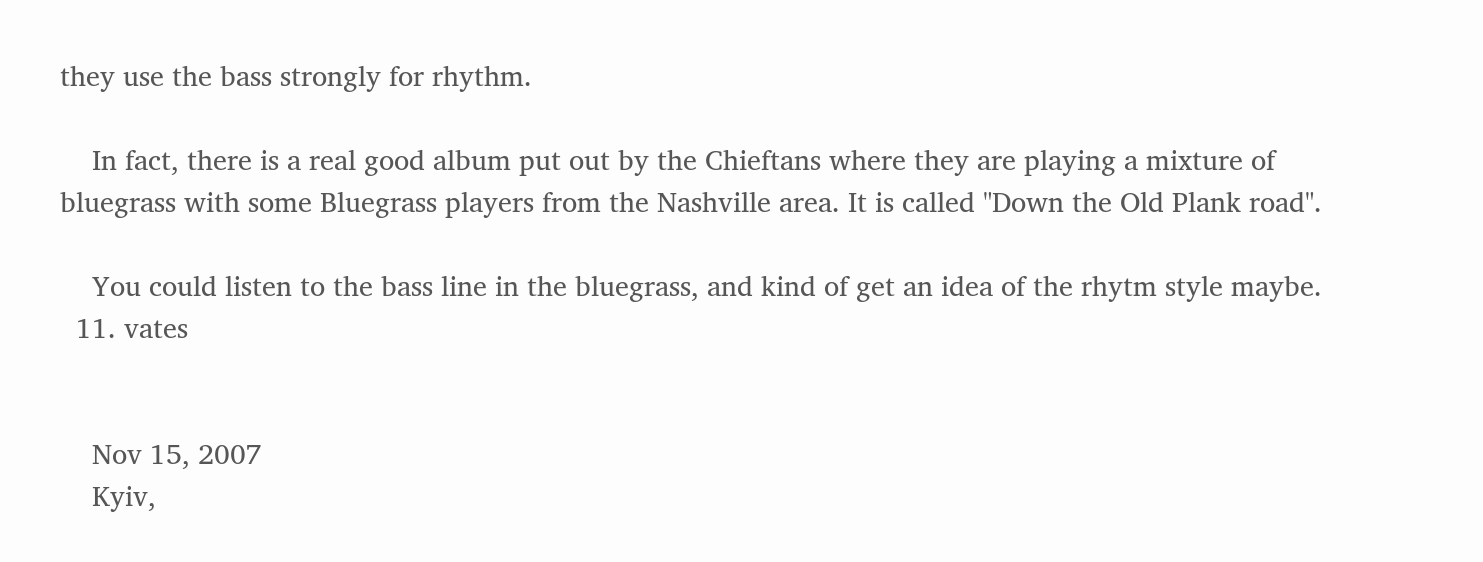they use the bass strongly for rhythm.

    In fact, there is a real good album put out by the Chieftans where they are playing a mixture of bluegrass with some Bluegrass players from the Nashville area. It is called "Down the Old Plank road".

    You could listen to the bass line in the bluegrass, and kind of get an idea of the rhytm style maybe.
  11. vates


    Nov 15, 2007
    Kyiv,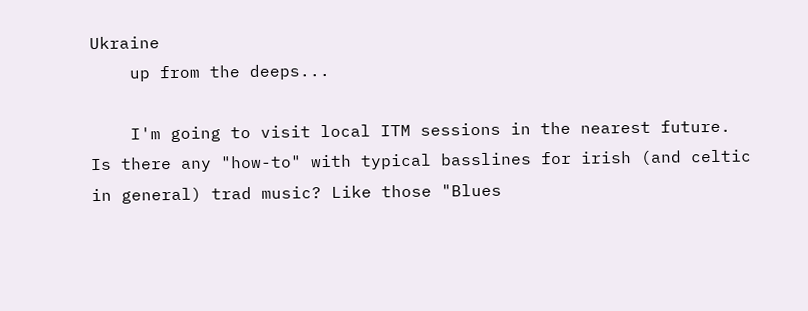Ukraine
    up from the deeps...

    I'm going to visit local ITM sessions in the nearest future. Is there any "how-to" with typical basslines for irish (and celtic in general) trad music? Like those "Blues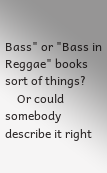Bass" or "Bass in Reggae" books sort of things?
    Or could somebody describe it right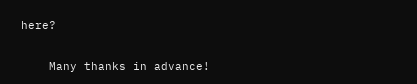here?

    Many thanks in advance!